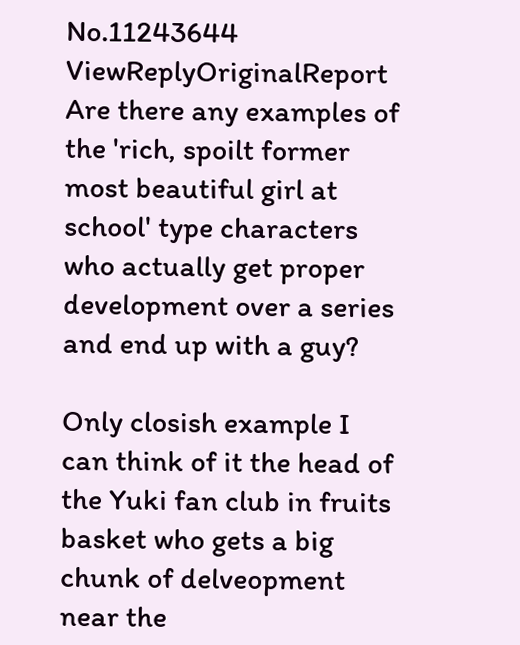No.11243644 ViewReplyOriginalReport
Are there any examples of the 'rich, spoilt former most beautiful girl at school' type characters who actually get proper development over a series and end up with a guy?

Only closish example I can think of it the head of the Yuki fan club in fruits basket who gets a big chunk of delveopment near the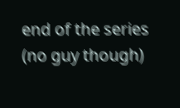end of the series (no guy though)